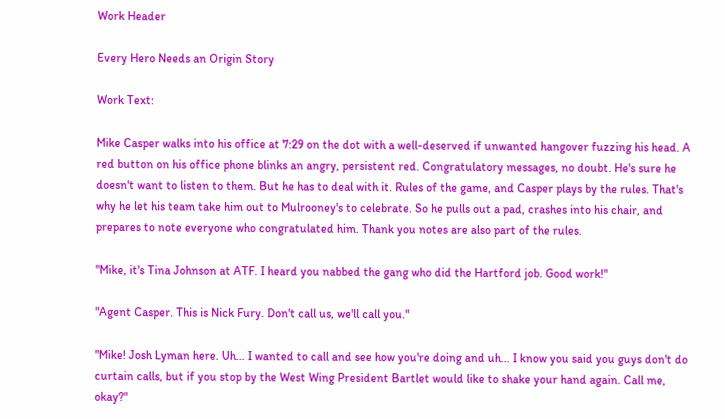Work Header

Every Hero Needs an Origin Story

Work Text:

Mike Casper walks into his office at 7:29 on the dot with a well-deserved if unwanted hangover fuzzing his head. A red button on his office phone blinks an angry, persistent red. Congratulatory messages, no doubt. He's sure he doesn't want to listen to them. But he has to deal with it. Rules of the game, and Casper plays by the rules. That's why he let his team take him out to Mulrooney's to celebrate. So he pulls out a pad, crashes into his chair, and prepares to note everyone who congratulated him. Thank you notes are also part of the rules.

"Mike, it's Tina Johnson at ATF. I heard you nabbed the gang who did the Hartford job. Good work!"

"Agent Casper. This is Nick Fury. Don't call us, we'll call you."

"Mike! Josh Lyman here. Uh... I wanted to call and see how you're doing and uh... I know you said you guys don't do curtain calls, but if you stop by the West Wing President Bartlet would like to shake your hand again. Call me, okay?"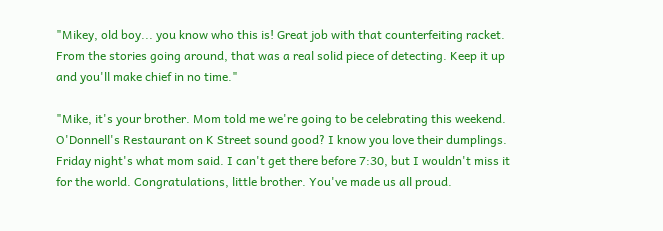"Mikey, old boy... you know who this is! Great job with that counterfeiting racket. From the stories going around, that was a real solid piece of detecting. Keep it up and you'll make chief in no time."

"Mike, it's your brother. Mom told me we're going to be celebrating this weekend. O'Donnell's Restaurant on K Street sound good? I know you love their dumplings. Friday night's what mom said. I can't get there before 7:30, but I wouldn't miss it for the world. Congratulations, little brother. You've made us all proud.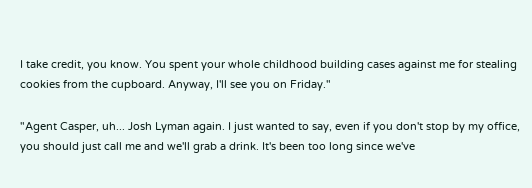I take credit, you know. You spent your whole childhood building cases against me for stealing cookies from the cupboard. Anyway, I'll see you on Friday."

"Agent Casper, uh... Josh Lyman again. I just wanted to say, even if you don't stop by my office, you should just call me and we'll grab a drink. It's been too long since we've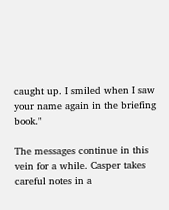caught up. I smiled when I saw your name again in the briefing book."

The messages continue in this vein for a while. Casper takes careful notes in a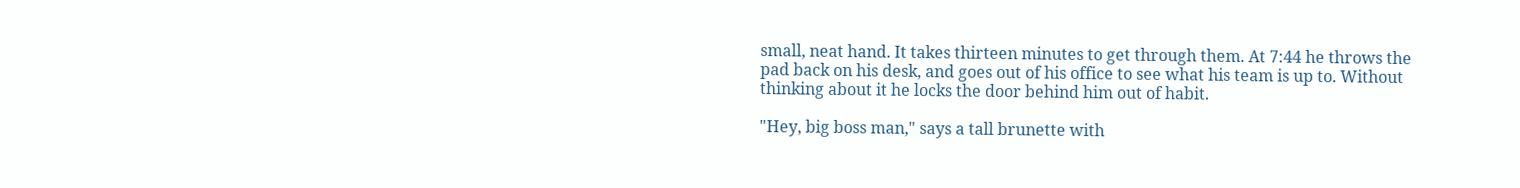small, neat hand. It takes thirteen minutes to get through them. At 7:44 he throws the pad back on his desk, and goes out of his office to see what his team is up to. Without thinking about it he locks the door behind him out of habit.

"Hey, big boss man," says a tall brunette with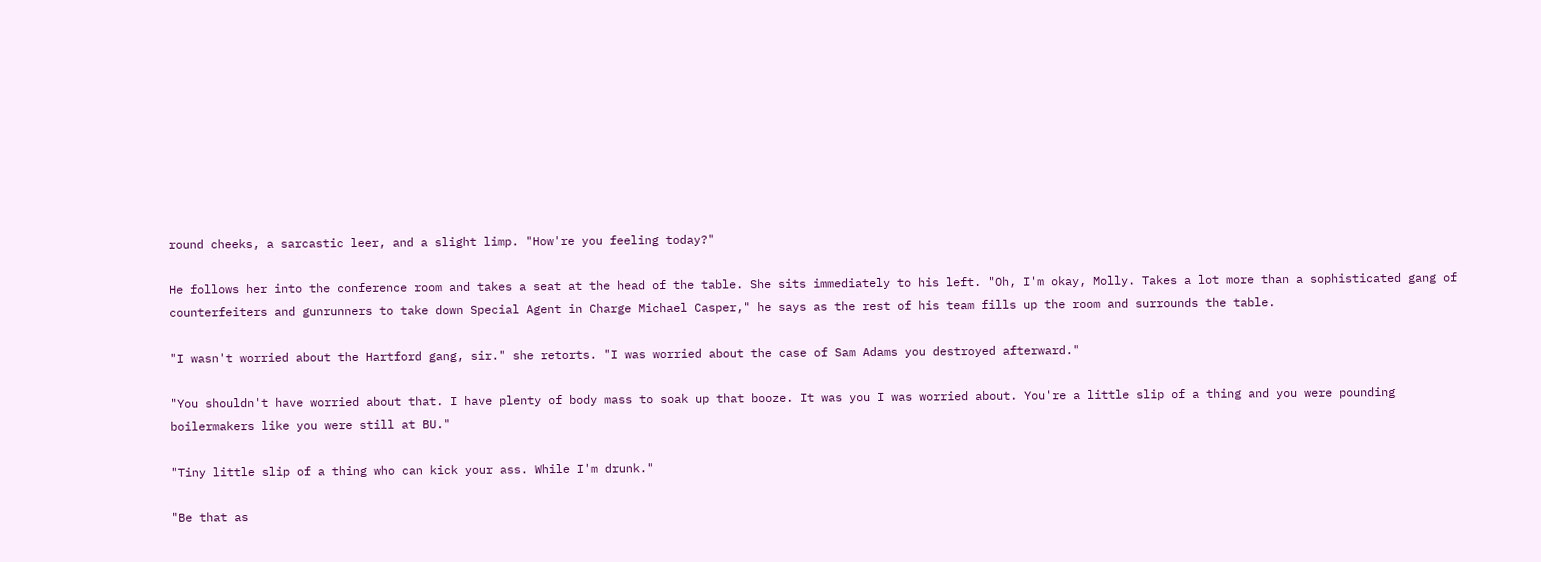round cheeks, a sarcastic leer, and a slight limp. "How're you feeling today?"

He follows her into the conference room and takes a seat at the head of the table. She sits immediately to his left. "Oh, I'm okay, Molly. Takes a lot more than a sophisticated gang of counterfeiters and gunrunners to take down Special Agent in Charge Michael Casper," he says as the rest of his team fills up the room and surrounds the table.

"I wasn't worried about the Hartford gang, sir." she retorts. "I was worried about the case of Sam Adams you destroyed afterward."

"You shouldn't have worried about that. I have plenty of body mass to soak up that booze. It was you I was worried about. You're a little slip of a thing and you were pounding boilermakers like you were still at BU."

"Tiny little slip of a thing who can kick your ass. While I'm drunk."

"Be that as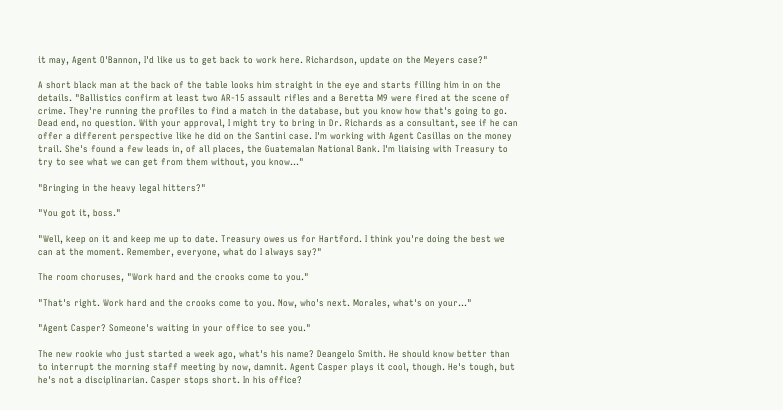it may, Agent O'Bannon, I'd like us to get back to work here. Richardson, update on the Meyers case?"

A short black man at the back of the table looks him straight in the eye and starts filling him in on the details. "Ballistics confirm at least two AR-15 assault rifles and a Beretta M9 were fired at the scene of crime. They're running the profiles to find a match in the database, but you know how that's going to go. Dead end, no question. With your approval, I might try to bring in Dr. Richards as a consultant, see if he can offer a different perspective like he did on the Santini case. I'm working with Agent Casillas on the money trail. She's found a few leads in, of all places, the Guatemalan National Bank. I'm liaising with Treasury to try to see what we can get from them without, you know..."

"Bringing in the heavy legal hitters?"

"You got it, boss."

"Well, keep on it and keep me up to date. Treasury owes us for Hartford. I think you're doing the best we can at the moment. Remember, everyone, what do I always say?"

The room choruses, "Work hard and the crooks come to you."

"That's right. Work hard and the crooks come to you. Now, who's next. Morales, what's on your..."

"Agent Casper? Someone's waiting in your office to see you."

The new rookie who just started a week ago, what's his name? Deangelo Smith. He should know better than to interrupt the morning staff meeting by now, damnit. Agent Casper plays it cool, though. He's tough, but he's not a disciplinarian. Casper stops short. In his office?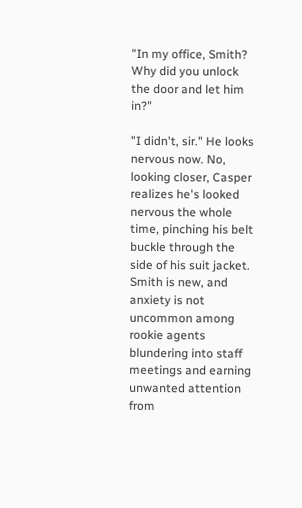"In my office, Smith? Why did you unlock the door and let him in?"

"I didn't, sir." He looks nervous now. No, looking closer, Casper realizes he's looked nervous the whole time, pinching his belt buckle through the side of his suit jacket. Smith is new, and anxiety is not uncommon among rookie agents blundering into staff meetings and earning unwanted attention from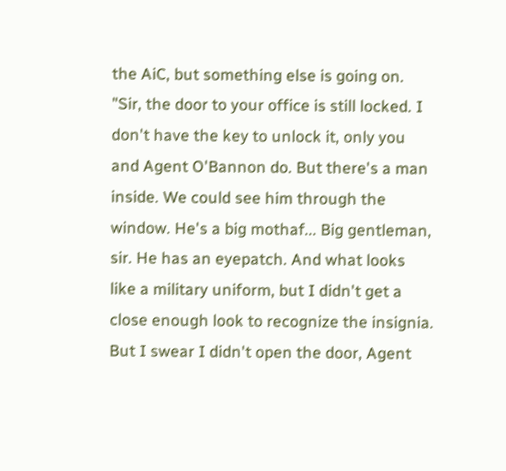the AiC, but something else is going on. "Sir, the door to your office is still locked. I don't have the key to unlock it, only you and Agent O'Bannon do. But there's a man inside. We could see him through the window. He's a big mothaf... Big gentleman, sir. He has an eyepatch. And what looks like a military uniform, but I didn't get a close enough look to recognize the insignia. But I swear I didn't open the door, Agent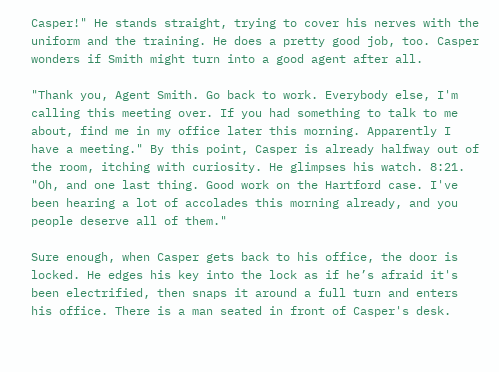Casper!" He stands straight, trying to cover his nerves with the uniform and the training. He does a pretty good job, too. Casper wonders if Smith might turn into a good agent after all.

"Thank you, Agent Smith. Go back to work. Everybody else, I'm calling this meeting over. If you had something to talk to me about, find me in my office later this morning. Apparently I have a meeting." By this point, Casper is already halfway out of the room, itching with curiosity. He glimpses his watch. 8:21. "Oh, and one last thing. Good work on the Hartford case. I've been hearing a lot of accolades this morning already, and you people deserve all of them."

Sure enough, when Casper gets back to his office, the door is locked. He edges his key into the lock as if he’s afraid it's been electrified, then snaps it around a full turn and enters his office. There is a man seated in front of Casper's desk.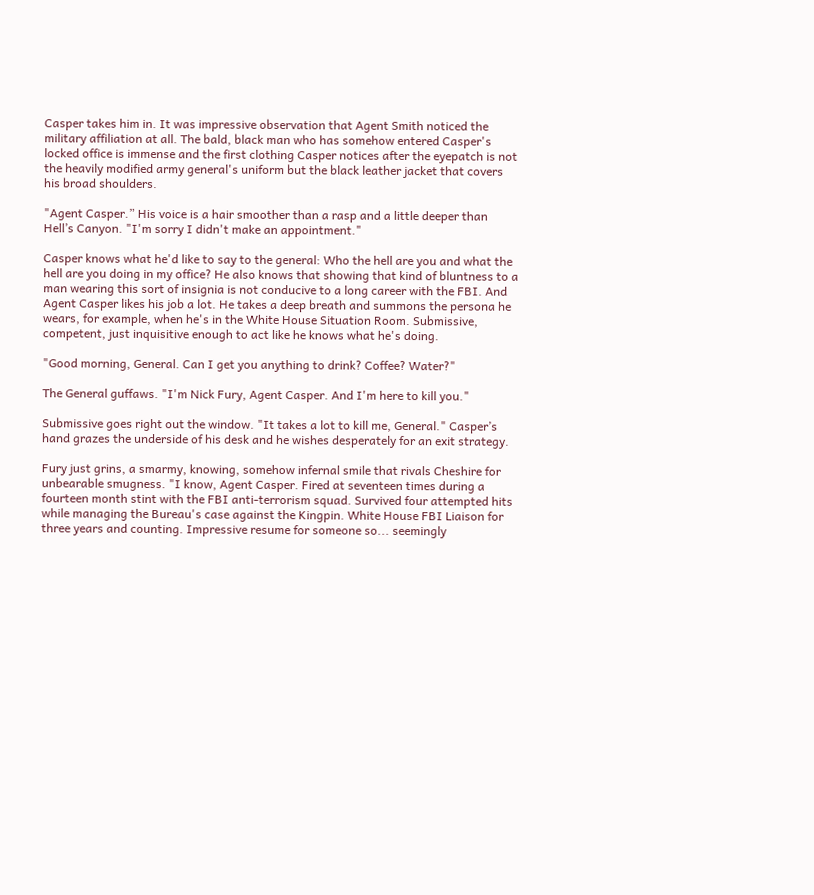Casper takes him in. It was impressive observation that Agent Smith noticed the military affiliation at all. The bald, black man who has somehow entered Casper's locked office is immense and the first clothing Casper notices after the eyepatch is not the heavily modified army general's uniform but the black leather jacket that covers his broad shoulders.

"Agent Casper.” His voice is a hair smoother than a rasp and a little deeper than Hell’s Canyon. "I'm sorry I didn't make an appointment."

Casper knows what he'd like to say to the general: Who the hell are you and what the hell are you doing in my office? He also knows that showing that kind of bluntness to a man wearing this sort of insignia is not conducive to a long career with the FBI. And Agent Casper likes his job a lot. He takes a deep breath and summons the persona he wears, for example, when he's in the White House Situation Room. Submissive, competent, just inquisitive enough to act like he knows what he's doing.

"Good morning, General. Can I get you anything to drink? Coffee? Water?"

The General guffaws. "I'm Nick Fury, Agent Casper. And I'm here to kill you."

Submissive goes right out the window. "It takes a lot to kill me, General." Casper’s hand grazes the underside of his desk and he wishes desperately for an exit strategy.

Fury just grins, a smarmy, knowing, somehow infernal smile that rivals Cheshire for unbearable smugness. "I know, Agent Casper. Fired at seventeen times during a fourteen month stint with the FBI anti-terrorism squad. Survived four attempted hits while managing the Bureau's case against the Kingpin. White House FBI Liaison for three years and counting. Impressive resume for someone so... seemingly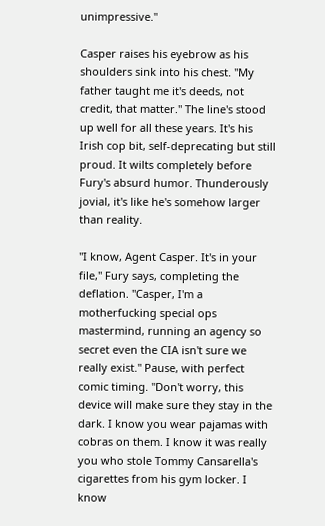unimpressive."

Casper raises his eyebrow as his shoulders sink into his chest. "My father taught me it's deeds, not credit, that matter." The line's stood up well for all these years. It's his Irish cop bit, self-deprecating but still proud. It wilts completely before Fury's absurd humor. Thunderously jovial, it's like he's somehow larger than reality.

"I know, Agent Casper. It's in your file," Fury says, completing the deflation. "Casper, I'm a motherfucking special ops mastermind, running an agency so secret even the CIA isn't sure we really exist." Pause, with perfect comic timing. "Don't worry, this device will make sure they stay in the dark. I know you wear pajamas with cobras on them. I know it was really you who stole Tommy Cansarella's cigarettes from his gym locker. I know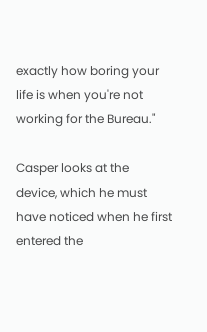exactly how boring your life is when you're not working for the Bureau."

Casper looks at the device, which he must have noticed when he first entered the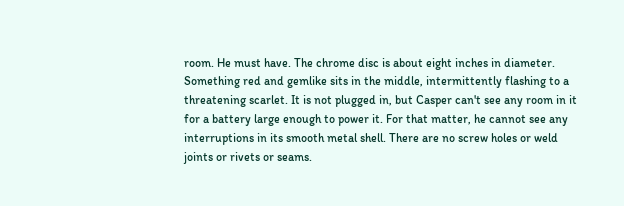room. He must have. The chrome disc is about eight inches in diameter. Something red and gemlike sits in the middle, intermittently flashing to a threatening scarlet. It is not plugged in, but Casper can't see any room in it for a battery large enough to power it. For that matter, he cannot see any interruptions in its smooth metal shell. There are no screw holes or weld joints or rivets or seams.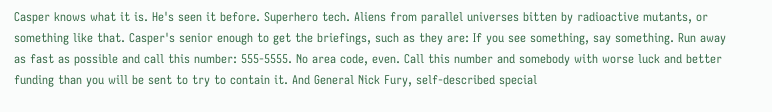Casper knows what it is. He's seen it before. Superhero tech. Aliens from parallel universes bitten by radioactive mutants, or something like that. Casper's senior enough to get the briefings, such as they are: If you see something, say something. Run away as fast as possible and call this number: 555-5555. No area code, even. Call this number and somebody with worse luck and better funding than you will be sent to try to contain it. And General Nick Fury, self-described special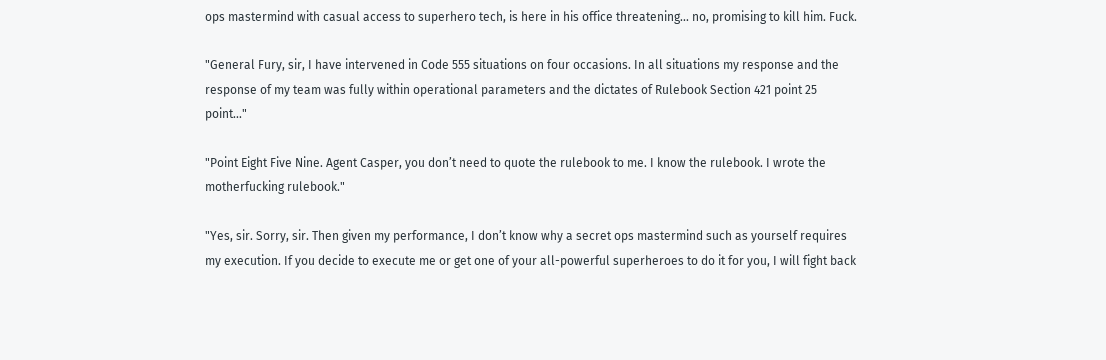ops mastermind with casual access to superhero tech, is here in his office threatening... no, promising to kill him. Fuck.

"General Fury, sir, I have intervened in Code 555 situations on four occasions. In all situations my response and the response of my team was fully within operational parameters and the dictates of Rulebook Section 421 point 25 point..."

"Point Eight Five Nine. Agent Casper, you don’t need to quote the rulebook to me. I know the rulebook. I wrote the motherfucking rulebook."

"Yes, sir. Sorry, sir. Then given my performance, I don’t know why a secret ops mastermind such as yourself requires my execution. If you decide to execute me or get one of your all-powerful superheroes to do it for you, I will fight back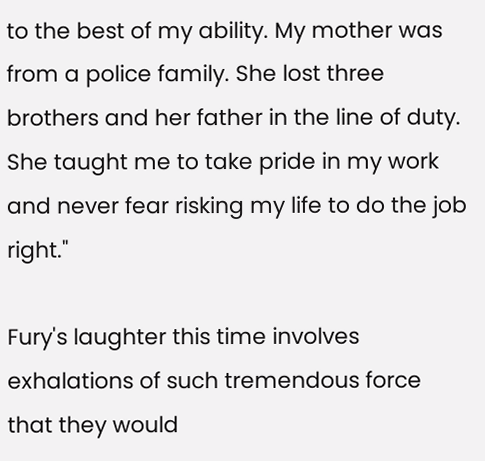to the best of my ability. My mother was from a police family. She lost three brothers and her father in the line of duty. She taught me to take pride in my work and never fear risking my life to do the job right."

Fury's laughter this time involves exhalations of such tremendous force that they would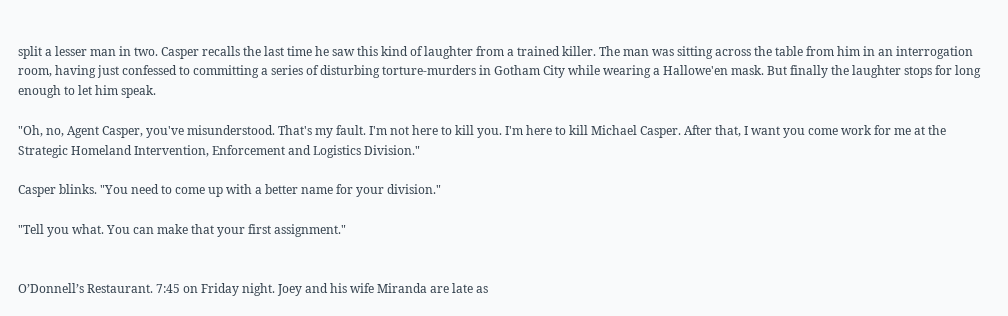split a lesser man in two. Casper recalls the last time he saw this kind of laughter from a trained killer. The man was sitting across the table from him in an interrogation room, having just confessed to committing a series of disturbing torture-murders in Gotham City while wearing a Hallowe'en mask. But finally the laughter stops for long enough to let him speak.

"Oh, no, Agent Casper, you've misunderstood. That's my fault. I'm not here to kill you. I'm here to kill Michael Casper. After that, I want you come work for me at the Strategic Homeland Intervention, Enforcement and Logistics Division."

Casper blinks. "You need to come up with a better name for your division."

"Tell you what. You can make that your first assignment."


O’Donnell’s Restaurant. 7:45 on Friday night. Joey and his wife Miranda are late as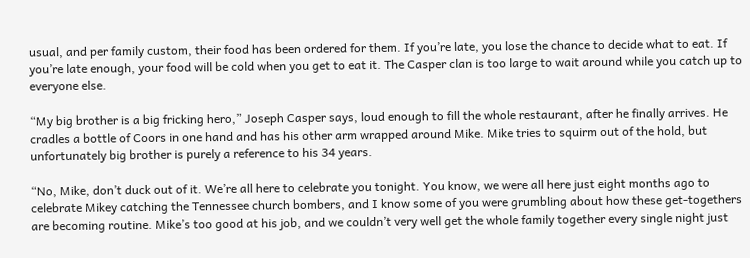usual, and per family custom, their food has been ordered for them. If you’re late, you lose the chance to decide what to eat. If you’re late enough, your food will be cold when you get to eat it. The Casper clan is too large to wait around while you catch up to everyone else.

“My big brother is a big fricking hero,” Joseph Casper says, loud enough to fill the whole restaurant, after he finally arrives. He cradles a bottle of Coors in one hand and has his other arm wrapped around Mike. Mike tries to squirm out of the hold, but unfortunately big brother is purely a reference to his 34 years.

“No, Mike, don’t duck out of it. We’re all here to celebrate you tonight. You know, we were all here just eight months ago to celebrate Mikey catching the Tennessee church bombers, and I know some of you were grumbling about how these get-togethers are becoming routine. Mike’s too good at his job, and we couldn’t very well get the whole family together every single night just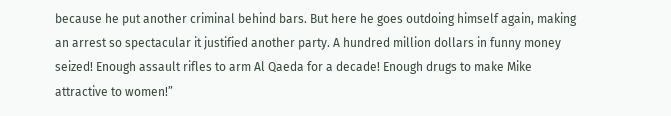because he put another criminal behind bars. But here he goes outdoing himself again, making an arrest so spectacular it justified another party. A hundred million dollars in funny money seized! Enough assault rifles to arm Al Qaeda for a decade! Enough drugs to make Mike attractive to women!”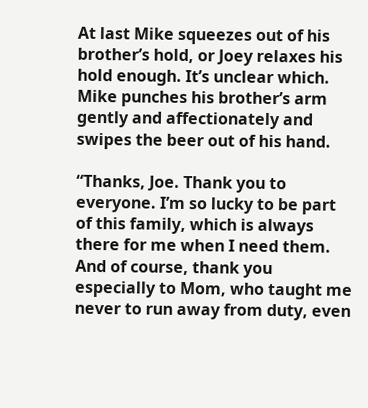At last Mike squeezes out of his brother’s hold, or Joey relaxes his hold enough. It’s unclear which. Mike punches his brother’s arm gently and affectionately and swipes the beer out of his hand.

“Thanks, Joe. Thank you to everyone. I’m so lucky to be part of this family, which is always there for me when I need them. And of course, thank you especially to Mom, who taught me never to run away from duty, even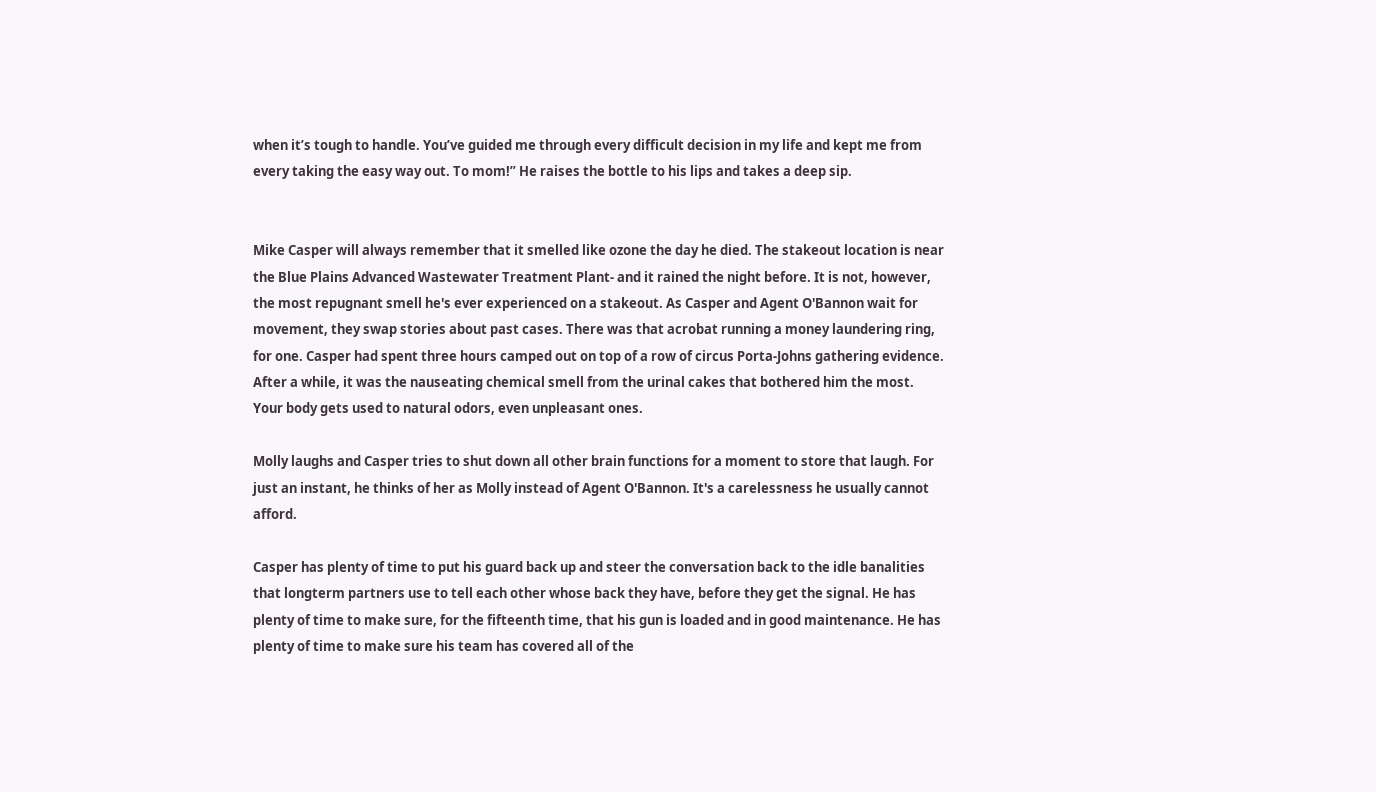when it’s tough to handle. You’ve guided me through every difficult decision in my life and kept me from every taking the easy way out. To mom!” He raises the bottle to his lips and takes a deep sip.


Mike Casper will always remember that it smelled like ozone the day he died. The stakeout location is near the Blue Plains Advanced Wastewater Treatment Plant- and it rained the night before. It is not, however, the most repugnant smell he's ever experienced on a stakeout. As Casper and Agent O'Bannon wait for movement, they swap stories about past cases. There was that acrobat running a money laundering ring, for one. Casper had spent three hours camped out on top of a row of circus Porta-Johns gathering evidence. After a while, it was the nauseating chemical smell from the urinal cakes that bothered him the most. Your body gets used to natural odors, even unpleasant ones.

Molly laughs and Casper tries to shut down all other brain functions for a moment to store that laugh. For just an instant, he thinks of her as Molly instead of Agent O'Bannon. It's a carelessness he usually cannot afford.

Casper has plenty of time to put his guard back up and steer the conversation back to the idle banalities that longterm partners use to tell each other whose back they have, before they get the signal. He has plenty of time to make sure, for the fifteenth time, that his gun is loaded and in good maintenance. He has plenty of time to make sure his team has covered all of the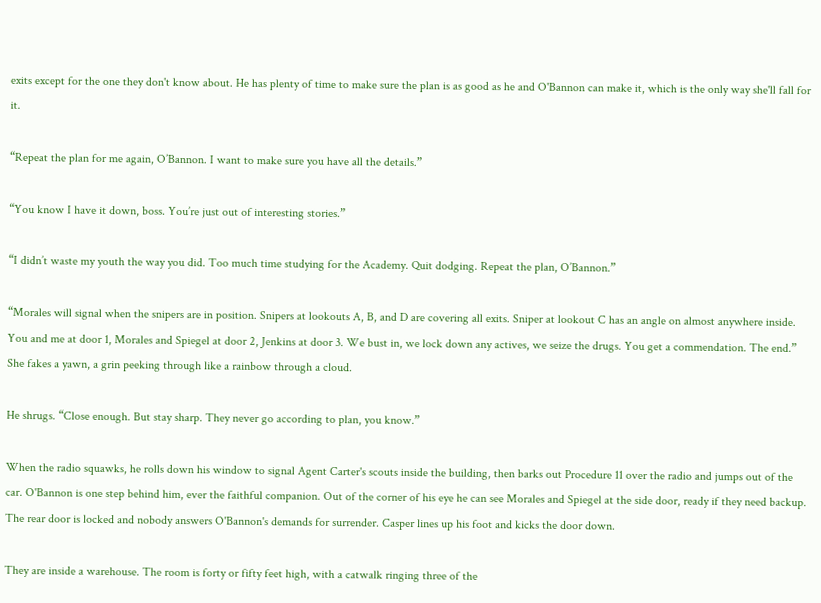exits except for the one they don't know about. He has plenty of time to make sure the plan is as good as he and O'Bannon can make it, which is the only way she'll fall for it.

“Repeat the plan for me again, O’Bannon. I want to make sure you have all the details.”

“You know I have it down, boss. You’re just out of interesting stories.”

“I didn’t waste my youth the way you did. Too much time studying for the Academy. Quit dodging. Repeat the plan, O’Bannon.”

“Morales will signal when the snipers are in position. Snipers at lookouts A, B, and D are covering all exits. Sniper at lookout C has an angle on almost anywhere inside. You and me at door 1, Morales and Spiegel at door 2, Jenkins at door 3. We bust in, we lock down any actives, we seize the drugs. You get a commendation. The end.” She fakes a yawn, a grin peeking through like a rainbow through a cloud.

He shrugs. “Close enough. But stay sharp. They never go according to plan, you know.”

When the radio squawks, he rolls down his window to signal Agent Carter's scouts inside the building, then barks out Procedure 11 over the radio and jumps out of the car. O'Bannon is one step behind him, ever the faithful companion. Out of the corner of his eye he can see Morales and Spiegel at the side door, ready if they need backup. The rear door is locked and nobody answers O'Bannon's demands for surrender. Casper lines up his foot and kicks the door down.

They are inside a warehouse. The room is forty or fifty feet high, with a catwalk ringing three of the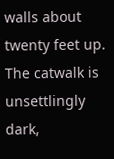walls about twenty feet up. The catwalk is unsettlingly dark,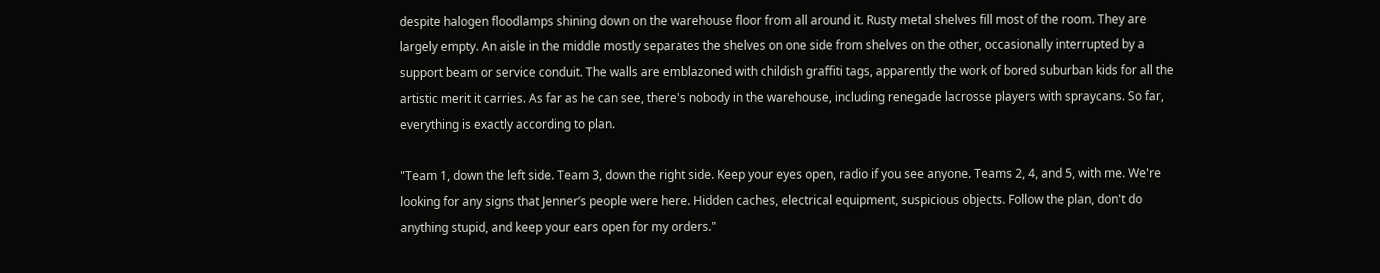despite halogen floodlamps shining down on the warehouse floor from all around it. Rusty metal shelves fill most of the room. They are largely empty. An aisle in the middle mostly separates the shelves on one side from shelves on the other, occasionally interrupted by a support beam or service conduit. The walls are emblazoned with childish graffiti tags, apparently the work of bored suburban kids for all the artistic merit it carries. As far as he can see, there's nobody in the warehouse, including renegade lacrosse players with spraycans. So far, everything is exactly according to plan.

"Team 1, down the left side. Team 3, down the right side. Keep your eyes open, radio if you see anyone. Teams 2, 4, and 5, with me. We're looking for any signs that Jenner’s people were here. Hidden caches, electrical equipment, suspicious objects. Follow the plan, don't do anything stupid, and keep your ears open for my orders."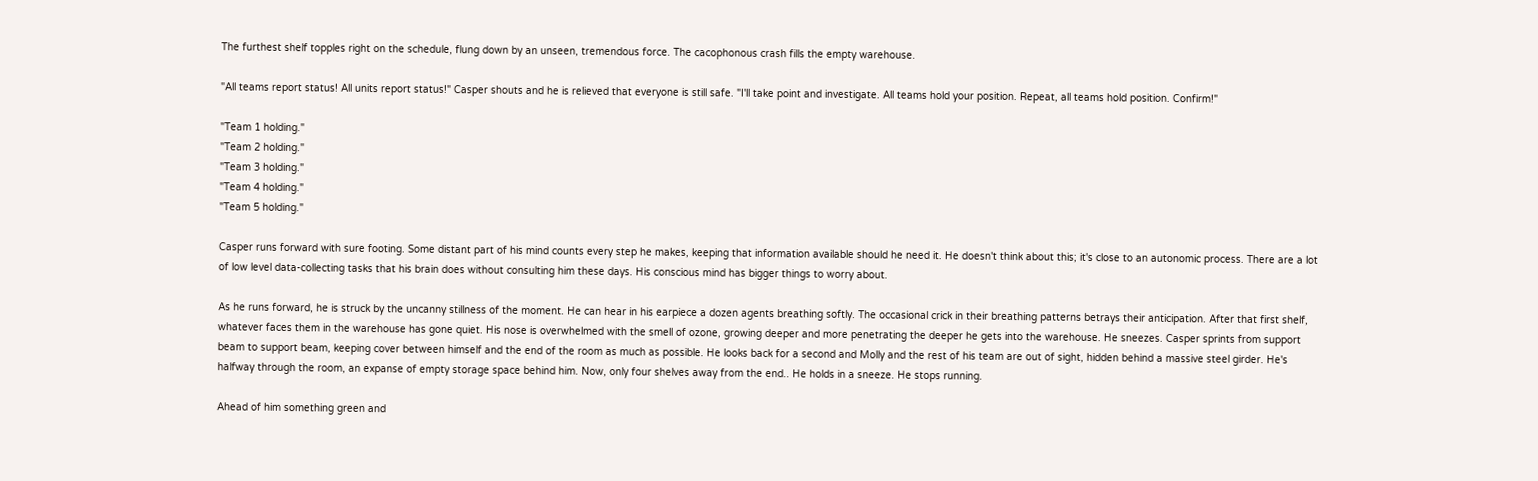The furthest shelf topples right on the schedule, flung down by an unseen, tremendous force. The cacophonous crash fills the empty warehouse.

"All teams report status! All units report status!" Casper shouts and he is relieved that everyone is still safe. "I'll take point and investigate. All teams hold your position. Repeat, all teams hold position. Confirm!"

"Team 1 holding."
"Team 2 holding."
"Team 3 holding."
"Team 4 holding."
"Team 5 holding."

Casper runs forward with sure footing. Some distant part of his mind counts every step he makes, keeping that information available should he need it. He doesn't think about this; it's close to an autonomic process. There are a lot of low level data-collecting tasks that his brain does without consulting him these days. His conscious mind has bigger things to worry about.

As he runs forward, he is struck by the uncanny stillness of the moment. He can hear in his earpiece a dozen agents breathing softly. The occasional crick in their breathing patterns betrays their anticipation. After that first shelf, whatever faces them in the warehouse has gone quiet. His nose is overwhelmed with the smell of ozone, growing deeper and more penetrating the deeper he gets into the warehouse. He sneezes. Casper sprints from support beam to support beam, keeping cover between himself and the end of the room as much as possible. He looks back for a second and Molly and the rest of his team are out of sight, hidden behind a massive steel girder. He's halfway through the room, an expanse of empty storage space behind him. Now, only four shelves away from the end.. He holds in a sneeze. He stops running.

Ahead of him something green and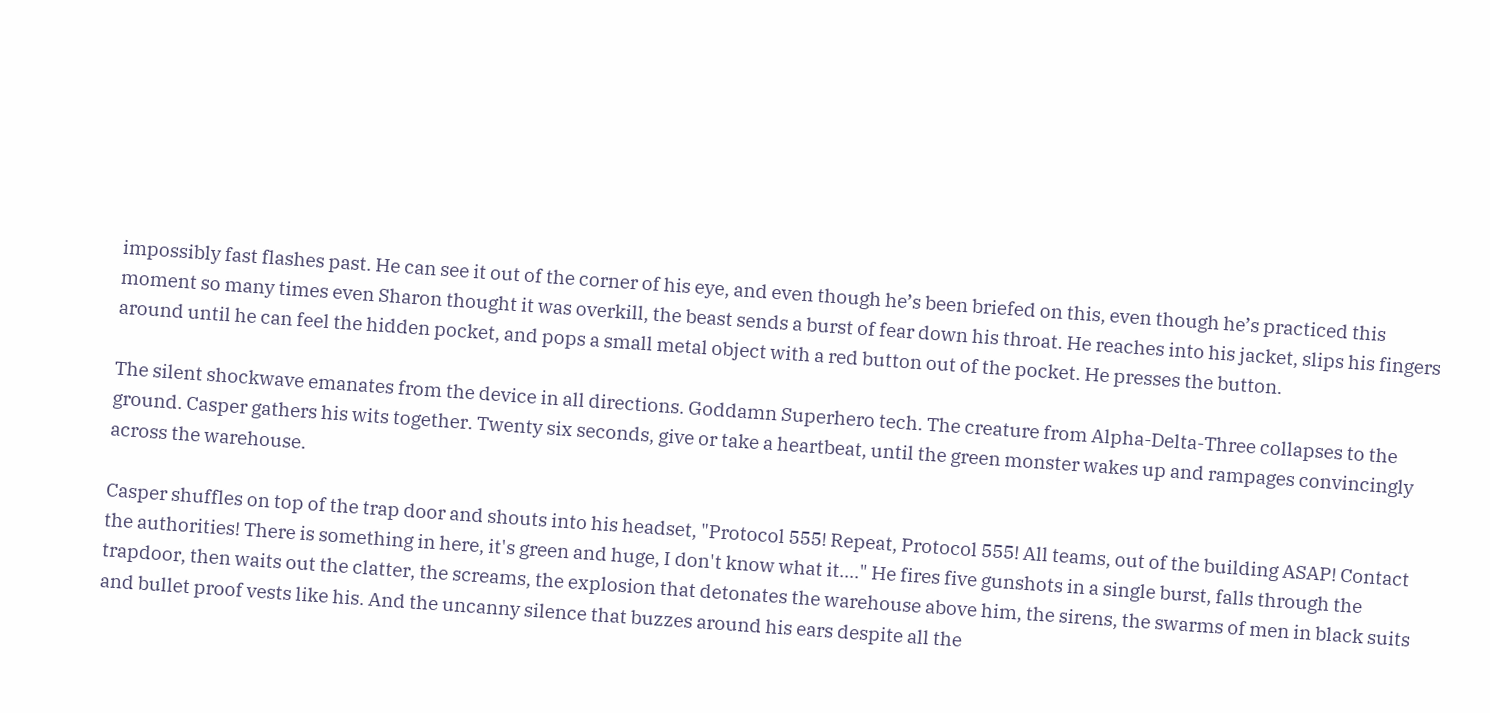impossibly fast flashes past. He can see it out of the corner of his eye, and even though he’s been briefed on this, even though he’s practiced this moment so many times even Sharon thought it was overkill, the beast sends a burst of fear down his throat. He reaches into his jacket, slips his fingers around until he can feel the hidden pocket, and pops a small metal object with a red button out of the pocket. He presses the button.

The silent shockwave emanates from the device in all directions. Goddamn Superhero tech. The creature from Alpha-Delta-Three collapses to the ground. Casper gathers his wits together. Twenty six seconds, give or take a heartbeat, until the green monster wakes up and rampages convincingly across the warehouse.

Casper shuffles on top of the trap door and shouts into his headset, "Protocol 555! Repeat, Protocol 555! All teams, out of the building ASAP! Contact the authorities! There is something in here, it's green and huge, I don't know what it...." He fires five gunshots in a single burst, falls through the trapdoor, then waits out the clatter, the screams, the explosion that detonates the warehouse above him, the sirens, the swarms of men in black suits and bullet proof vests like his. And the uncanny silence that buzzes around his ears despite all the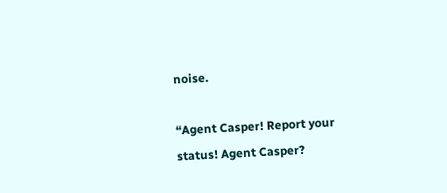noise.

“Agent Casper! Report your status! Agent Casper?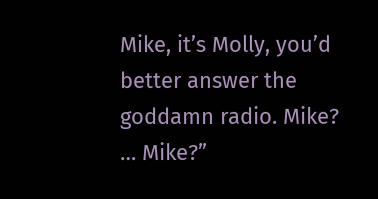Mike, it’s Molly, you’d better answer the goddamn radio. Mike? … Mike?”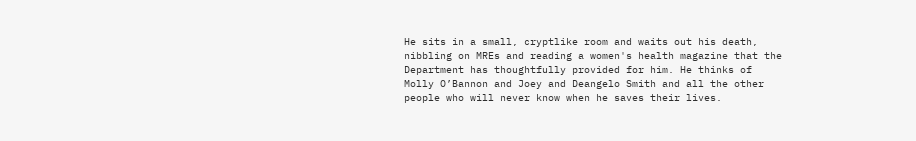He sits in a small, cryptlike room and waits out his death, nibbling on MREs and reading a women's health magazine that the Department has thoughtfully provided for him. He thinks of Molly O’Bannon and Joey and Deangelo Smith and all the other people who will never know when he saves their lives.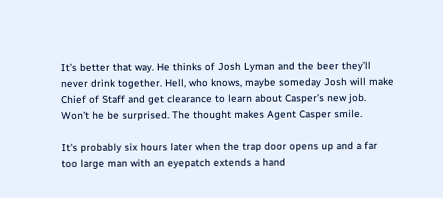It’s better that way. He thinks of Josh Lyman and the beer they’ll never drink together. Hell, who knows, maybe someday Josh will make Chief of Staff and get clearance to learn about Casper’s new job. Won’t he be surprised. The thought makes Agent Casper smile.

It's probably six hours later when the trap door opens up and a far too large man with an eyepatch extends a hand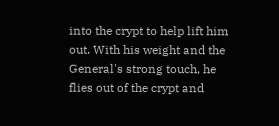into the crypt to help lift him out. With his weight and the General's strong touch, he flies out of the crypt and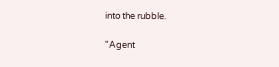into the rubble.

"Agent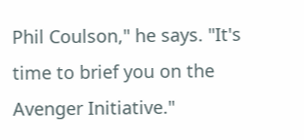Phil Coulson," he says. "It's time to brief you on the Avenger Initiative."